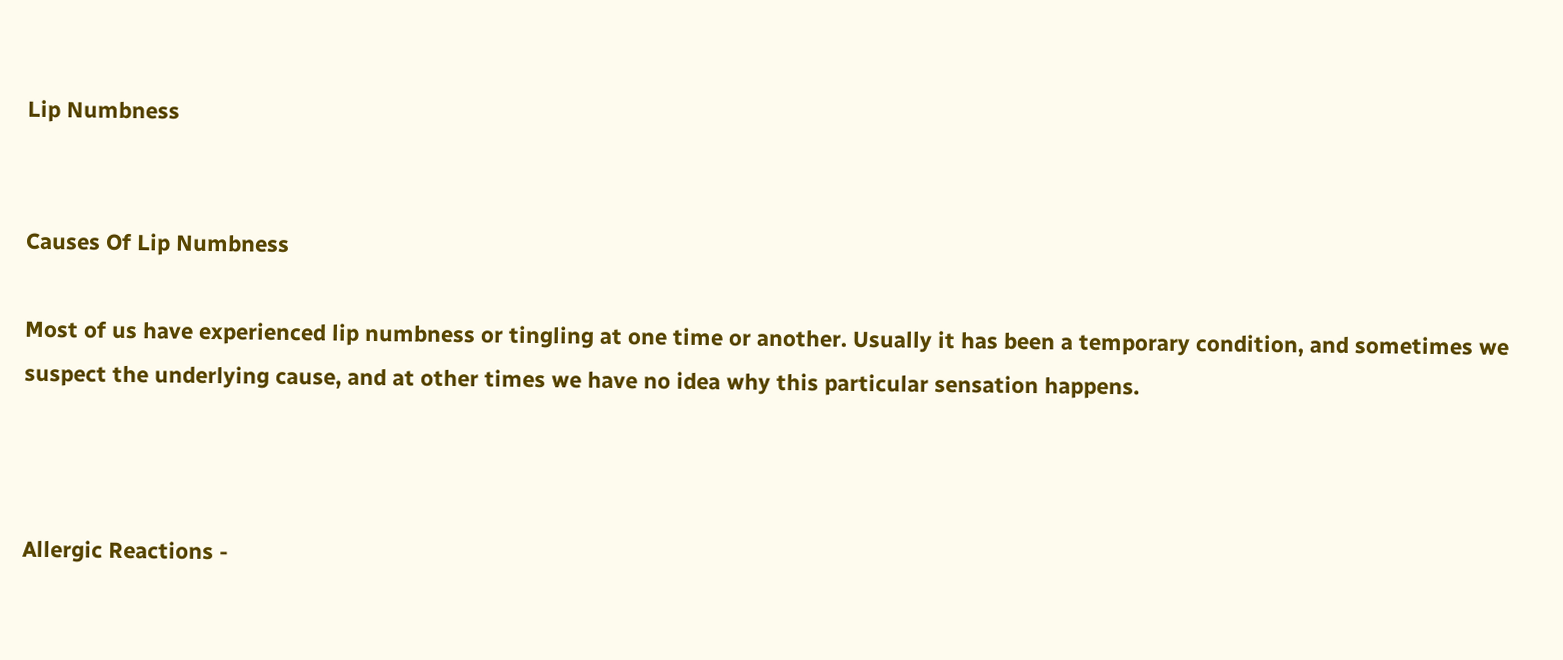Lip Numbness


Causes Of Lip Numbness

Most of us have experienced lip numbness or tingling at one time or another. Usually it has been a temporary condition, and sometimes we suspect the underlying cause, and at other times we have no idea why this particular sensation happens.



Allergic Reactions -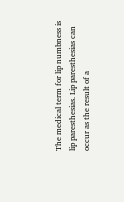The medical term for lip numbness is lip paresthesias. Lip paresthesias can occur as the result of a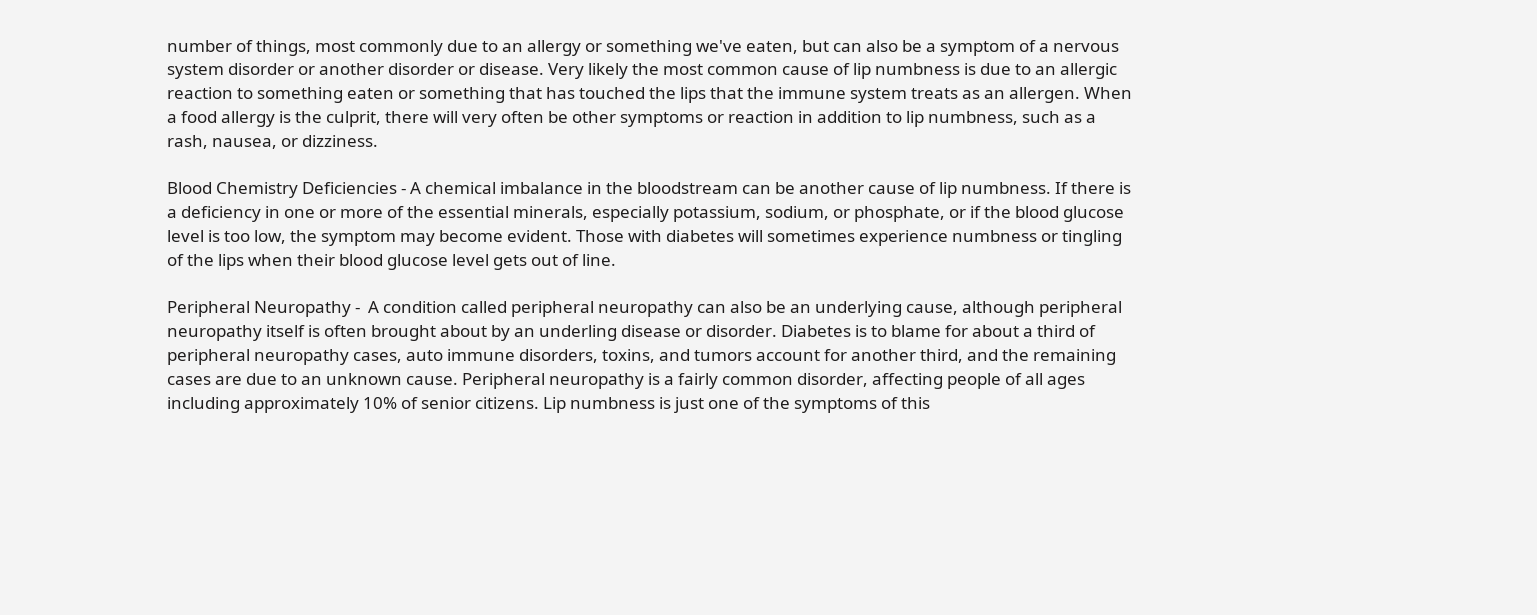number of things, most commonly due to an allergy or something we've eaten, but can also be a symptom of a nervous system disorder or another disorder or disease. Very likely the most common cause of lip numbness is due to an allergic reaction to something eaten or something that has touched the lips that the immune system treats as an allergen. When a food allergy is the culprit, there will very often be other symptoms or reaction in addition to lip numbness, such as a rash, nausea, or dizziness.

Blood Chemistry Deficiencies - A chemical imbalance in the bloodstream can be another cause of lip numbness. If there is a deficiency in one or more of the essential minerals, especially potassium, sodium, or phosphate, or if the blood glucose level is too low, the symptom may become evident. Those with diabetes will sometimes experience numbness or tingling of the lips when their blood glucose level gets out of line.

Peripheral Neuropathy -  A condition called peripheral neuropathy can also be an underlying cause, although peripheral neuropathy itself is often brought about by an underling disease or disorder. Diabetes is to blame for about a third of peripheral neuropathy cases, auto immune disorders, toxins, and tumors account for another third, and the remaining cases are due to an unknown cause. Peripheral neuropathy is a fairly common disorder, affecting people of all ages including approximately 10% of senior citizens. Lip numbness is just one of the symptoms of this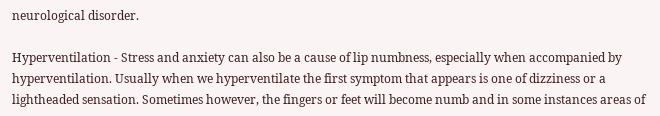neurological disorder.

Hyperventilation - Stress and anxiety can also be a cause of lip numbness, especially when accompanied by hyperventilation. Usually when we hyperventilate the first symptom that appears is one of dizziness or a lightheaded sensation. Sometimes however, the fingers or feet will become numb and in some instances areas of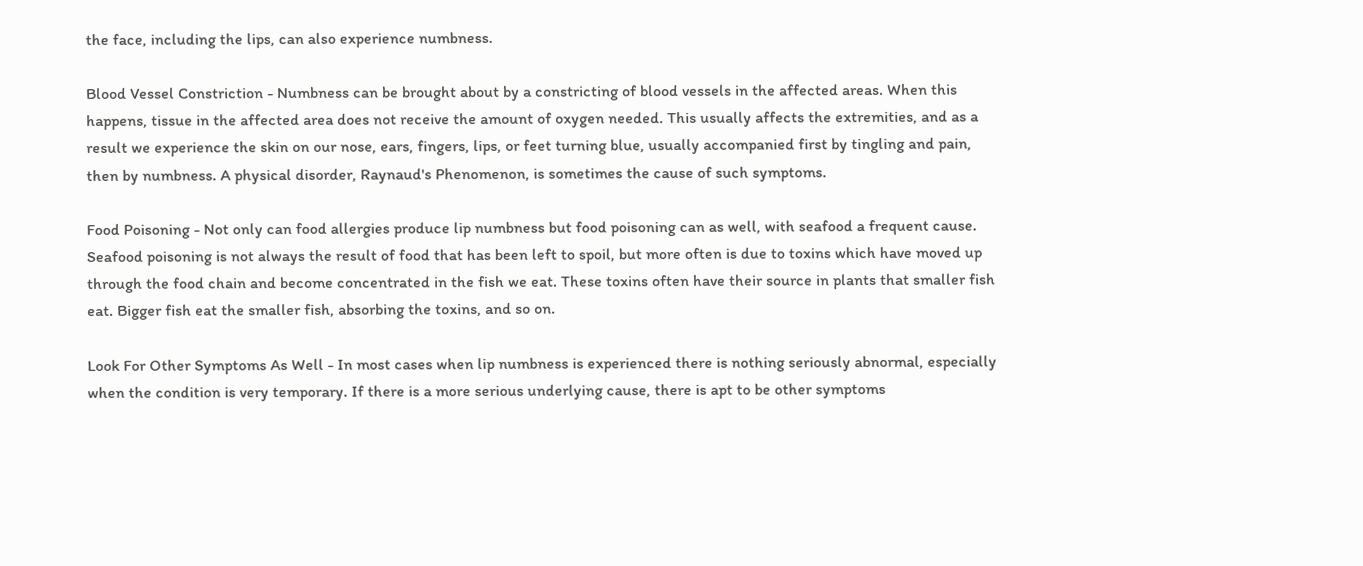the face, including the lips, can also experience numbness.

Blood Vessel Constriction - Numbness can be brought about by a constricting of blood vessels in the affected areas. When this happens, tissue in the affected area does not receive the amount of oxygen needed. This usually affects the extremities, and as a result we experience the skin on our nose, ears, fingers, lips, or feet turning blue, usually accompanied first by tingling and pain, then by numbness. A physical disorder, Raynaud's Phenomenon, is sometimes the cause of such symptoms.

Food Poisoning - Not only can food allergies produce lip numbness but food poisoning can as well, with seafood a frequent cause. Seafood poisoning is not always the result of food that has been left to spoil, but more often is due to toxins which have moved up through the food chain and become concentrated in the fish we eat. These toxins often have their source in plants that smaller fish eat. Bigger fish eat the smaller fish, absorbing the toxins, and so on.

Look For Other Symptoms As Well - In most cases when lip numbness is experienced there is nothing seriously abnormal, especially when the condition is very temporary. If there is a more serious underlying cause, there is apt to be other symptoms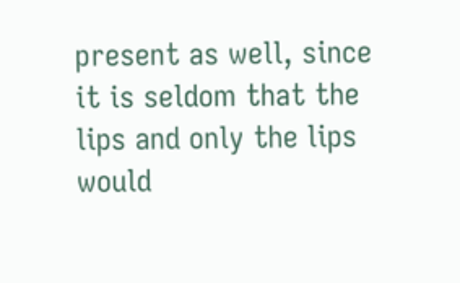present as well, since it is seldom that the lips and only the lips would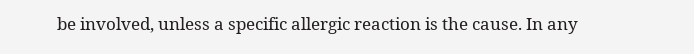be involved, unless a specific allergic reaction is the cause. In any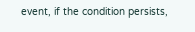event, if the condition persists,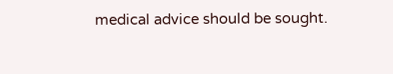medical advice should be sought.